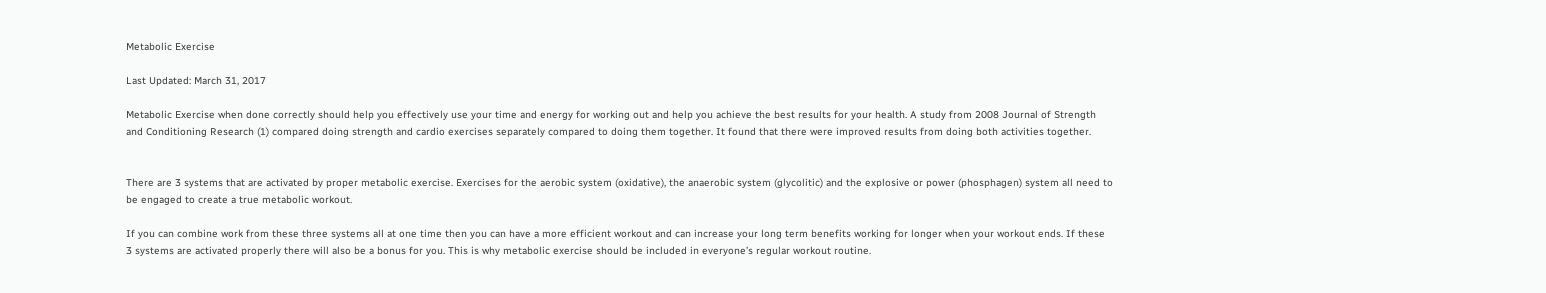Metabolic Exercise

Last Updated: March 31, 2017

Metabolic Exercise when done correctly should help you effectively use your time and energy for working out and help you achieve the best results for your health. A study from 2008 Journal of Strength and Conditioning Research (1) compared doing strength and cardio exercises separately compared to doing them together. It found that there were improved results from doing both activities together.


There are 3 systems that are activated by proper metabolic exercise. Exercises for the aerobic system (oxidative), the anaerobic system (glycolitic) and the explosive or power (phosphagen) system all need to be engaged to create a true metabolic workout.

If you can combine work from these three systems all at one time then you can have a more efficient workout and can increase your long term benefits working for longer when your workout ends. If these 3 systems are activated properly there will also be a bonus for you. This is why metabolic exercise should be included in everyone’s regular workout routine.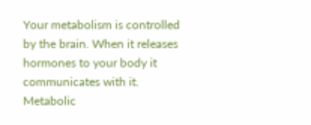Your metabolism is controlled by the brain. When it releases hormones to your body it communicates with it. Metabolic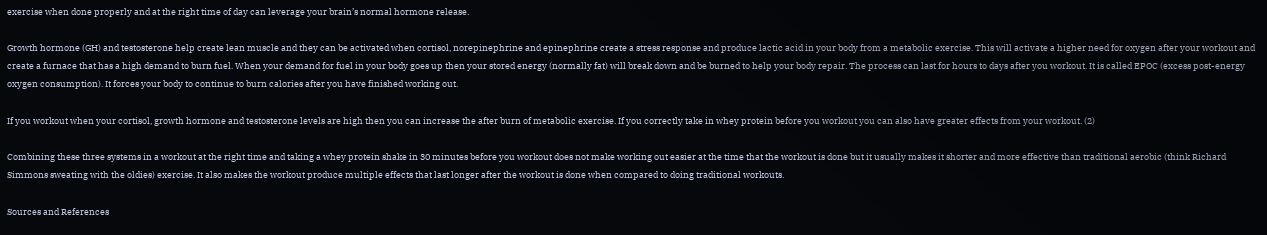exercise when done properly and at the right time of day can leverage your brain’s normal hormone release.

Growth hormone (GH) and testosterone help create lean muscle and they can be activated when cortisol, norepinephrine and epinephrine create a stress response and produce lactic acid in your body from a metabolic exercise. This will activate a higher need for oxygen after your workout and create a furnace that has a high demand to burn fuel. When your demand for fuel in your body goes up then your stored energy (normally fat) will break down and be burned to help your body repair. The process can last for hours to days after you workout. It is called EPOC (excess post-energy oxygen consumption). It forces your body to continue to burn calories after you have finished working out.

If you workout when your cortisol, growth hormone and testosterone levels are high then you can increase the after burn of metabolic exercise. If you correctly take in whey protein before you workout you can also have greater effects from your workout. (2)

Combining these three systems in a workout at the right time and taking a whey protein shake in 30 minutes before you workout does not make working out easier at the time that the workout is done but it usually makes it shorter and more effective than traditional aerobic (think Richard Simmons sweating with the oldies) exercise. It also makes the workout produce multiple effects that last longer after the workout is done when compared to doing traditional workouts.

Sources and References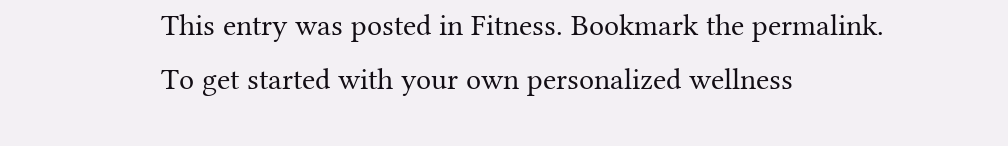This entry was posted in Fitness. Bookmark the permalink.
To get started with your own personalized wellness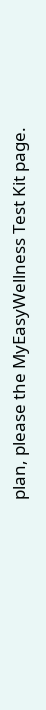plan, please the MyEasyWellness Test Kit page.